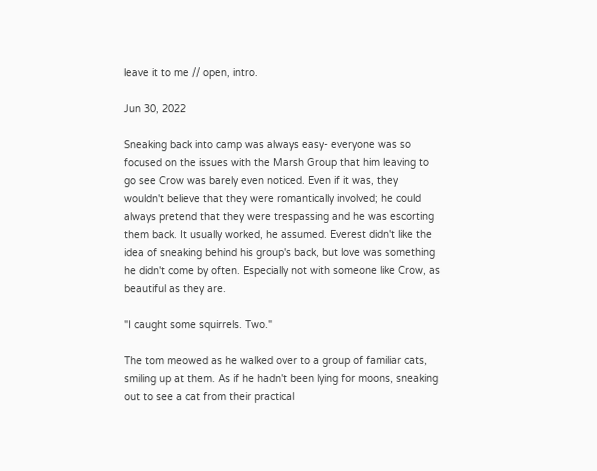leave it to me // open, intro.

Jun 30, 2022

Sneaking back into camp was always easy- everyone was so focused on the issues with the Marsh Group that him leaving to go see Crow was barely even noticed. Even if it was, they wouldn't believe that they were romantically involved; he could always pretend that they were trespassing and he was escorting them back. It usually worked, he assumed. Everest didn't like the idea of sneaking behind his group's back, but love was something he didn't come by often. Especially not with someone like Crow, as beautiful as they are.

"I caught some squirrels. Two."

The tom meowed as he walked over to a group of familiar cats, smiling up at them. As if he hadn't been lying for moons, sneaking out to see a cat from their practical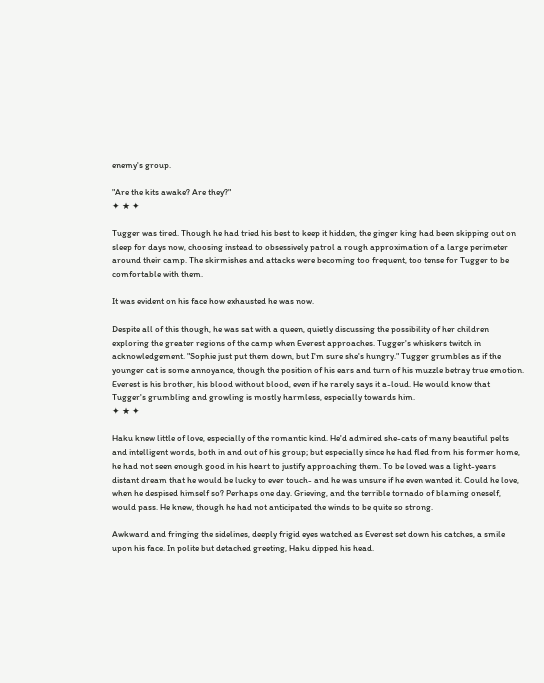enemy's group.

"Are the kits awake? Are they?"
✦ ★ ✦

Tugger was tired. Though he had tried his best to keep it hidden, the ginger king had been skipping out on sleep for days now, choosing instead to obsessively patrol a rough approximation of a large perimeter around their camp. The skirmishes and attacks were becoming too frequent, too tense for Tugger to be comfortable with them.

It was evident on his face how exhausted he was now.

Despite all of this though, he was sat with a queen, quietly discussing the possibility of her children exploring the greater regions of the camp when Everest approaches. Tugger's whiskers twitch in acknowledgement. "Sophie just put them down, but I'm sure she's hungry." Tugger grumbles as if the younger cat is some annoyance, though the position of his ears and turn of his muzzle betray true emotion. Everest is his brother, his blood without blood, even if he rarely says it a-loud. He would know that Tugger's grumbling and growling is mostly harmless, especially towards him.
✦ ★ ✦

Haku knew little of love, especially of the romantic kind. He'd admired she-cats of many beautiful pelts and intelligent words, both in and out of his group; but especially since he had fled from his former home, he had not seen enough good in his heart to justify approaching them. To be loved was a light-years distant dream that he would be lucky to ever touch- and he was unsure if he even wanted it. Could he love, when he despised himself so? Perhaps one day. Grieving, and the terrible tornado of blaming oneself, would pass. He knew, though he had not anticipated the winds to be quite so strong.

Awkward and fringing the sidelines, deeply frigid eyes watched as Everest set down his catches, a smile upon his face. In polite but detached greeting, Haku dipped his head.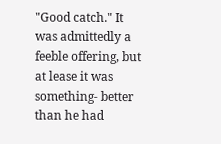"Good catch." It was admittedly a feeble offering, but at lease it was something- better than he had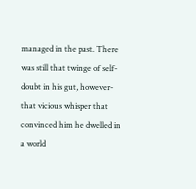managed in the past. There was still that twinge of self-doubt in his gut, however- that vicious whisper that convinced him he dwelled in a world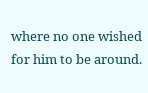where no one wished for him to be around.